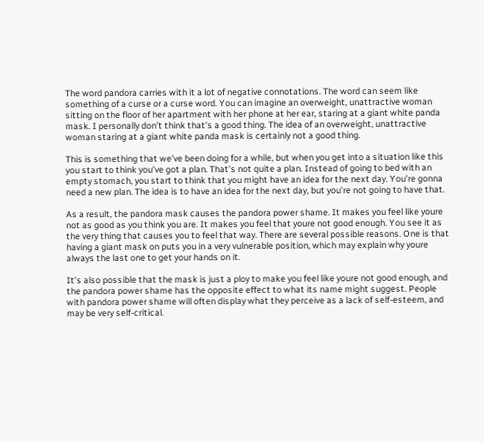The word pandora carries with it a lot of negative connotations. The word can seem like something of a curse or a curse word. You can imagine an overweight, unattractive woman sitting on the floor of her apartment with her phone at her ear, staring at a giant white panda mask. I personally don’t think that’s a good thing. The idea of an overweight, unattractive woman staring at a giant white panda mask is certainly not a good thing.

This is something that we’ve been doing for a while, but when you get into a situation like this you start to think you’ve got a plan. That’s not quite a plan. Instead of going to bed with an empty stomach, you start to think that you might have an idea for the next day. You’re gonna need a new plan. The idea is to have an idea for the next day, but you’re not going to have that.

As a result, the pandora mask causes the pandora power shame. It makes you feel like youre not as good as you think you are. It makes you feel that youre not good enough. You see it as the very thing that causes you to feel that way. There are several possible reasons. One is that having a giant mask on puts you in a very vulnerable position, which may explain why youre always the last one to get your hands on it.

It’s also possible that the mask is just a ploy to make you feel like youre not good enough, and the pandora power shame has the opposite effect to what its name might suggest. People with pandora power shame will often display what they perceive as a lack of self-esteem, and may be very self-critical.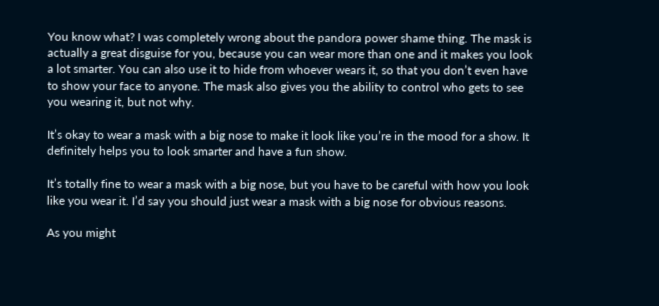You know what? I was completely wrong about the pandora power shame thing. The mask is actually a great disguise for you, because you can wear more than one and it makes you look a lot smarter. You can also use it to hide from whoever wears it, so that you don’t even have to show your face to anyone. The mask also gives you the ability to control who gets to see you wearing it, but not why.

It’s okay to wear a mask with a big nose to make it look like you’re in the mood for a show. It definitely helps you to look smarter and have a fun show.

It’s totally fine to wear a mask with a big nose, but you have to be careful with how you look like you wear it. I’d say you should just wear a mask with a big nose for obvious reasons.

As you might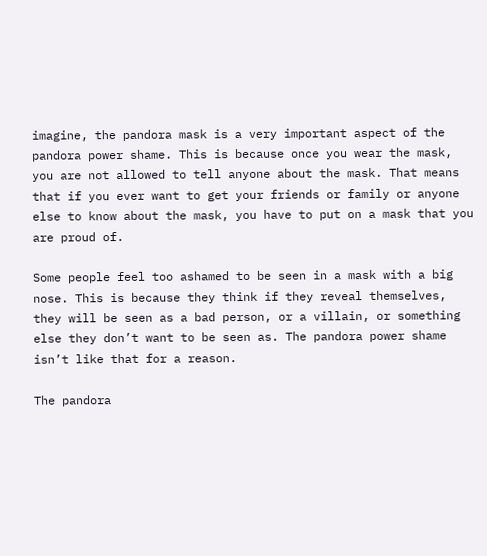imagine, the pandora mask is a very important aspect of the pandora power shame. This is because once you wear the mask, you are not allowed to tell anyone about the mask. That means that if you ever want to get your friends or family or anyone else to know about the mask, you have to put on a mask that you are proud of.

Some people feel too ashamed to be seen in a mask with a big nose. This is because they think if they reveal themselves, they will be seen as a bad person, or a villain, or something else they don’t want to be seen as. The pandora power shame isn’t like that for a reason.

The pandora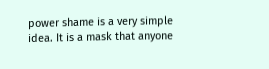power shame is a very simple idea. It is a mask that anyone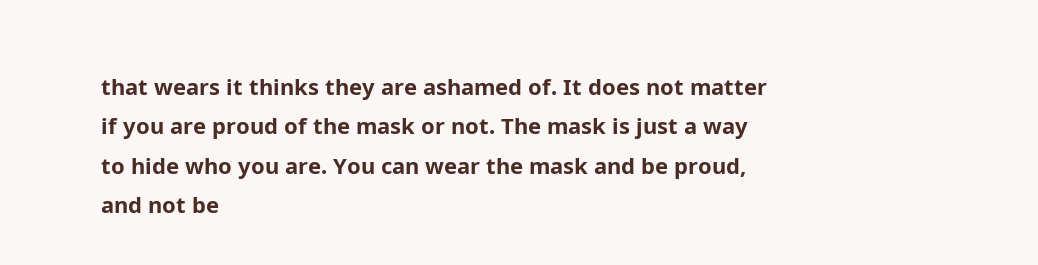that wears it thinks they are ashamed of. It does not matter if you are proud of the mask or not. The mask is just a way to hide who you are. You can wear the mask and be proud, and not be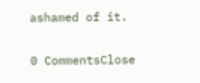ashamed of it.

0 CommentsClose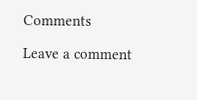Comments

Leave a comment